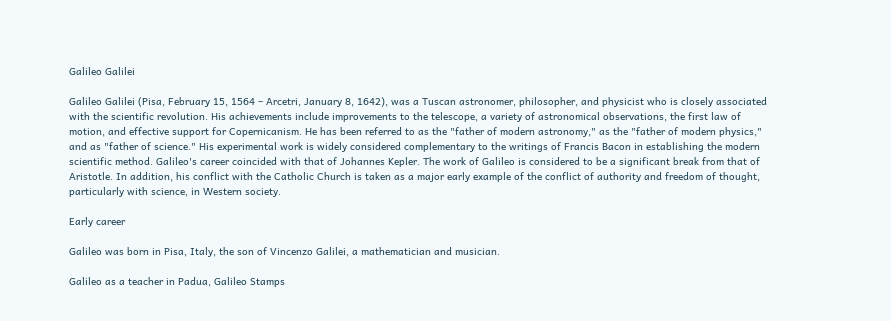Galileo Galilei

Galileo Galilei (Pisa, February 15, 1564 – Arcetri, January 8, 1642), was a Tuscan astronomer, philosopher, and physicist who is closely associated with the scientific revolution. His achievements include improvements to the telescope, a variety of astronomical observations, the first law of motion, and effective support for Copernicanism. He has been referred to as the "father of modern astronomy," as the "father of modern physics," and as "father of science." His experimental work is widely considered complementary to the writings of Francis Bacon in establishing the modern scientific method. Galileo's career coincided with that of Johannes Kepler. The work of Galileo is considered to be a significant break from that of Aristotle. In addition, his conflict with the Catholic Church is taken as a major early example of the conflict of authority and freedom of thought, particularly with science, in Western society.

Early career

Galileo was born in Pisa, Italy, the son of Vincenzo Galilei, a mathematician and musician.

Galileo as a teacher in Padua, Galileo Stamps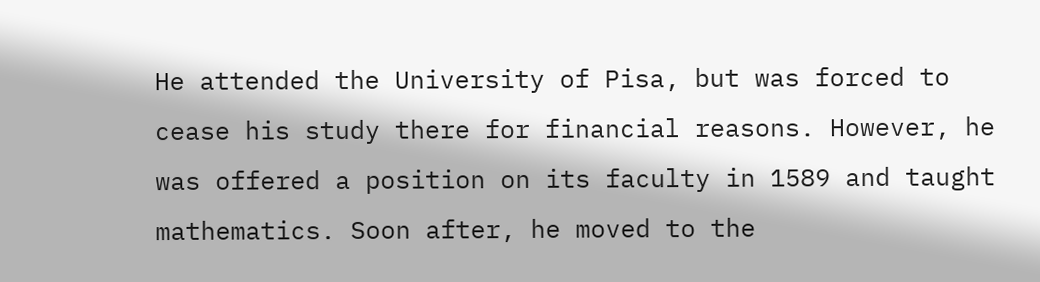He attended the University of Pisa, but was forced to cease his study there for financial reasons. However, he was offered a position on its faculty in 1589 and taught mathematics. Soon after, he moved to the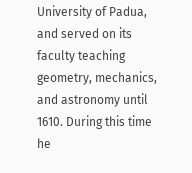University of Padua, and served on its faculty teaching geometry, mechanics, and astronomy until 1610. During this time he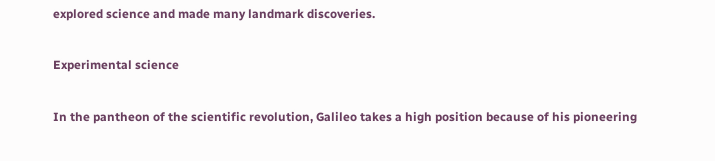explored science and made many landmark discoveries.

Experimental science

In the pantheon of the scientific revolution, Galileo takes a high position because of his pioneering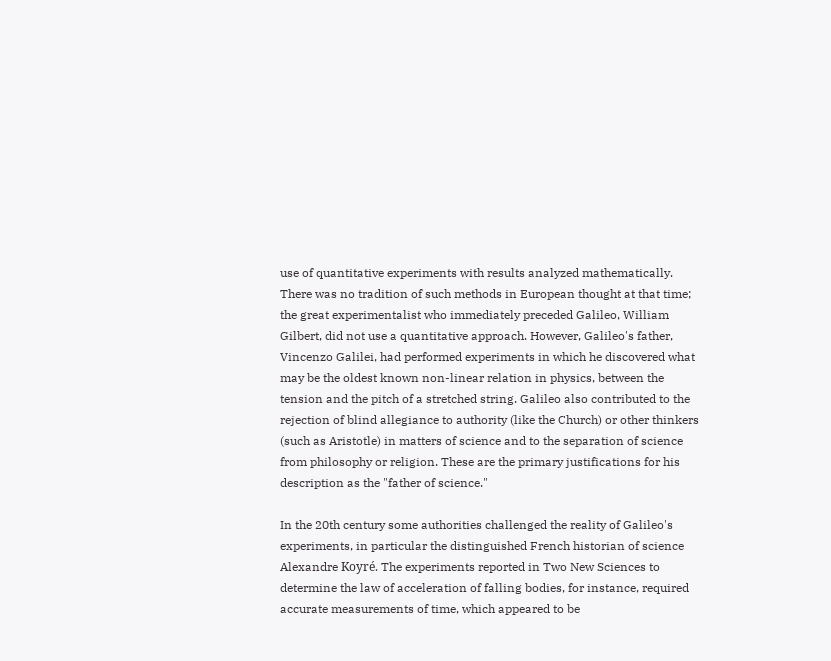use of quantitative experiments with results analyzed mathematically. There was no tradition of such methods in European thought at that time; the great experimentalist who immediately preceded Galileo, William Gilbert, did not use a quantitative approach. However, Galileo's father, Vincenzo Galilei, had performed experiments in which he discovered what may be the oldest known non-linear relation in physics, between the tension and the pitch of a stretched string. Galileo also contributed to the rejection of blind allegiance to authority (like the Church) or other thinkers (such as Aristotle) in matters of science and to the separation of science from philosophy or religion. These are the primary justifications for his description as the "father of science."

In the 20th century some authorities challenged the reality of Galileo's experiments, in particular the distinguished French historian of science Alexandre Koyré. The experiments reported in Two New Sciences to determine the law of acceleration of falling bodies, for instance, required accurate measurements of time, which appeared to be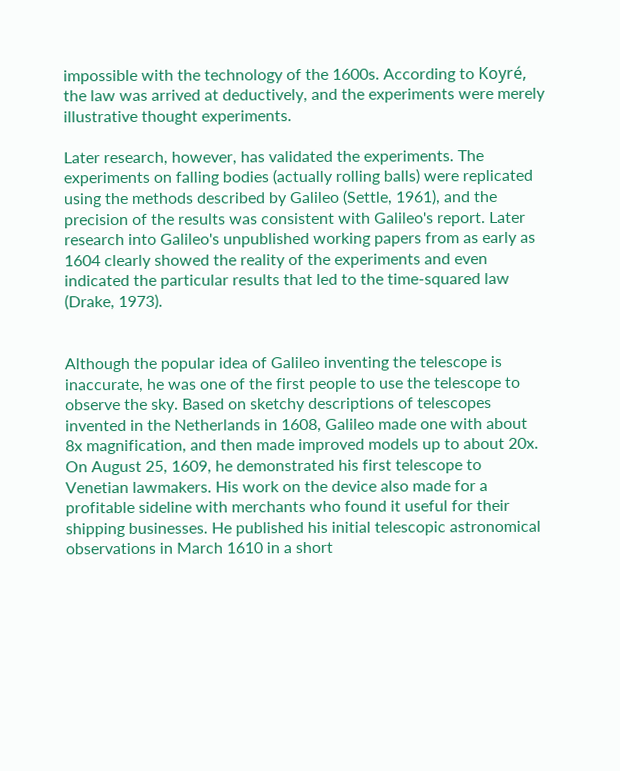impossible with the technology of the 1600s. According to Koyré, the law was arrived at deductively, and the experiments were merely illustrative thought experiments.

Later research, however, has validated the experiments. The experiments on falling bodies (actually rolling balls) were replicated using the methods described by Galileo (Settle, 1961), and the precision of the results was consistent with Galileo's report. Later research into Galileo's unpublished working papers from as early as 1604 clearly showed the reality of the experiments and even indicated the particular results that led to the time-squared law (Drake, 1973).


Although the popular idea of Galileo inventing the telescope is inaccurate, he was one of the first people to use the telescope to observe the sky. Based on sketchy descriptions of telescopes invented in the Netherlands in 1608, Galileo made one with about 8x magnification, and then made improved models up to about 20x. On August 25, 1609, he demonstrated his first telescope to Venetian lawmakers. His work on the device also made for a profitable sideline with merchants who found it useful for their shipping businesses. He published his initial telescopic astronomical observations in March 1610 in a short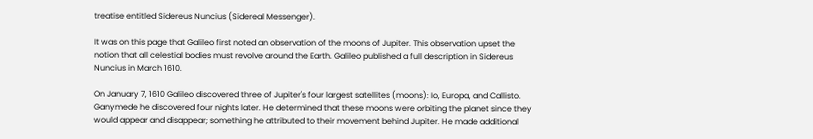treatise entitled Sidereus Nuncius (Sidereal Messenger).

It was on this page that Galileo first noted an observation of the moons of Jupiter. This observation upset the notion that all celestial bodies must revolve around the Earth. Galileo published a full description in Sidereus Nuncius in March 1610.

On January 7, 1610 Galileo discovered three of Jupiter's four largest satellites (moons): Io, Europa, and Callisto. Ganymede he discovered four nights later. He determined that these moons were orbiting the planet since they would appear and disappear; something he attributed to their movement behind Jupiter. He made additional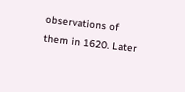observations of them in 1620. Later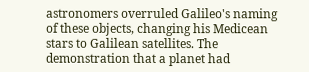astronomers overruled Galileo's naming of these objects, changing his Medicean stars to Galilean satellites. The demonstration that a planet had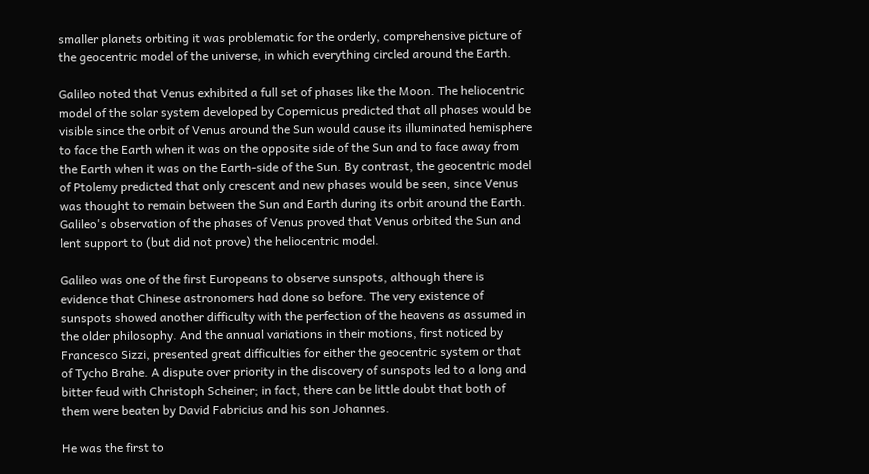smaller planets orbiting it was problematic for the orderly, comprehensive picture of the geocentric model of the universe, in which everything circled around the Earth.

Galileo noted that Venus exhibited a full set of phases like the Moon. The heliocentric model of the solar system developed by Copernicus predicted that all phases would be visible since the orbit of Venus around the Sun would cause its illuminated hemisphere to face the Earth when it was on the opposite side of the Sun and to face away from the Earth when it was on the Earth-side of the Sun. By contrast, the geocentric model of Ptolemy predicted that only crescent and new phases would be seen, since Venus was thought to remain between the Sun and Earth during its orbit around the Earth. Galileo's observation of the phases of Venus proved that Venus orbited the Sun and lent support to (but did not prove) the heliocentric model.

Galileo was one of the first Europeans to observe sunspots, although there is evidence that Chinese astronomers had done so before. The very existence of sunspots showed another difficulty with the perfection of the heavens as assumed in the older philosophy. And the annual variations in their motions, first noticed by Francesco Sizzi, presented great difficulties for either the geocentric system or that of Tycho Brahe. A dispute over priority in the discovery of sunspots led to a long and bitter feud with Christoph Scheiner; in fact, there can be little doubt that both of them were beaten by David Fabricius and his son Johannes.

He was the first to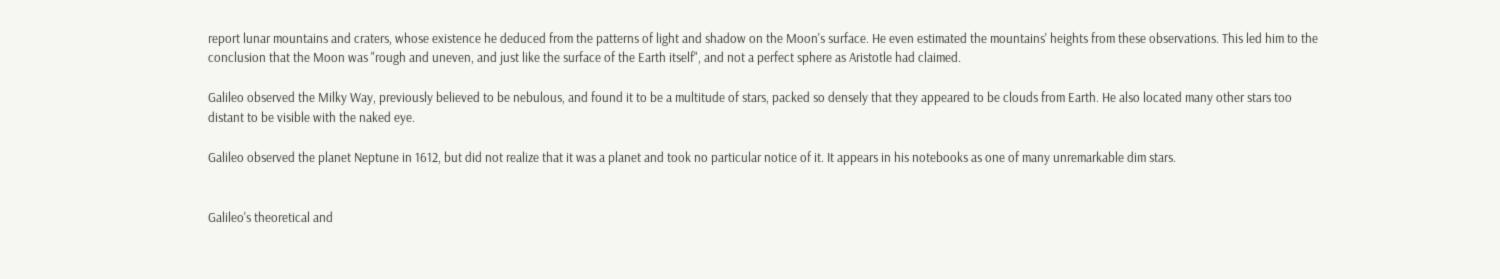report lunar mountains and craters, whose existence he deduced from the patterns of light and shadow on the Moon's surface. He even estimated the mountains' heights from these observations. This led him to the conclusion that the Moon was "rough and uneven, and just like the surface of the Earth itself", and not a perfect sphere as Aristotle had claimed.

Galileo observed the Milky Way, previously believed to be nebulous, and found it to be a multitude of stars, packed so densely that they appeared to be clouds from Earth. He also located many other stars too distant to be visible with the naked eye.

Galileo observed the planet Neptune in 1612, but did not realize that it was a planet and took no particular notice of it. It appears in his notebooks as one of many unremarkable dim stars.


Galileo's theoretical and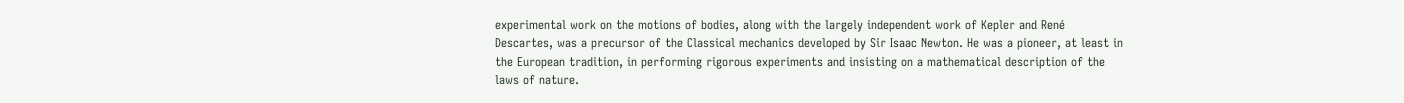experimental work on the motions of bodies, along with the largely independent work of Kepler and René Descartes, was a precursor of the Classical mechanics developed by Sir Isaac Newton. He was a pioneer, at least in the European tradition, in performing rigorous experiments and insisting on a mathematical description of the laws of nature.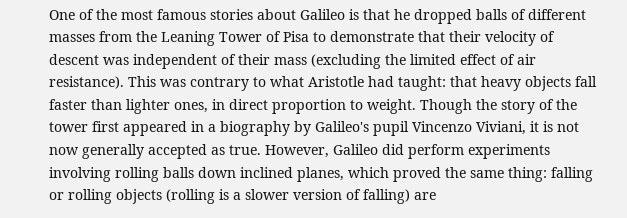One of the most famous stories about Galileo is that he dropped balls of different masses from the Leaning Tower of Pisa to demonstrate that their velocity of descent was independent of their mass (excluding the limited effect of air resistance). This was contrary to what Aristotle had taught: that heavy objects fall faster than lighter ones, in direct proportion to weight. Though the story of the tower first appeared in a biography by Galileo's pupil Vincenzo Viviani, it is not now generally accepted as true. However, Galileo did perform experiments involving rolling balls down inclined planes, which proved the same thing: falling or rolling objects (rolling is a slower version of falling) are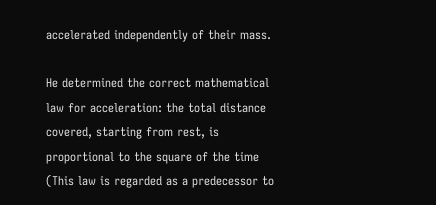accelerated independently of their mass.

He determined the correct mathematical law for acceleration: the total distance covered, starting from rest, is proportional to the square of the time (This law is regarded as a predecessor to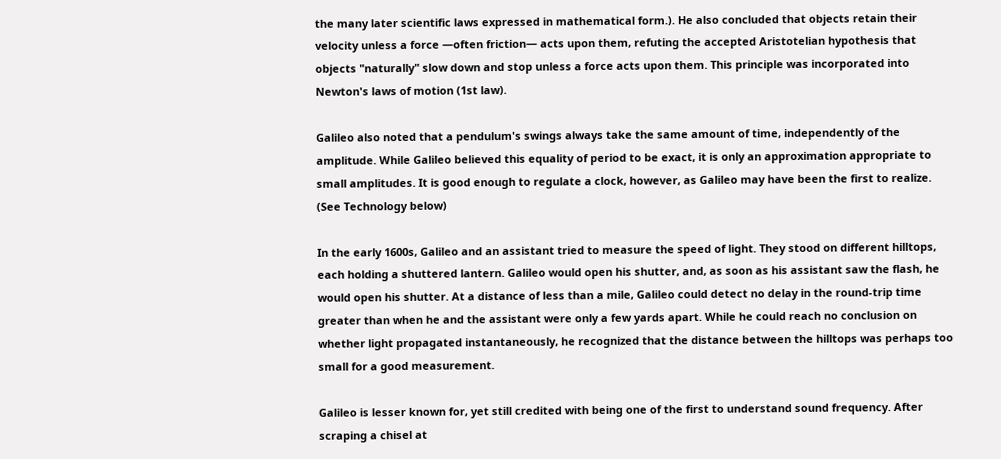the many later scientific laws expressed in mathematical form.). He also concluded that objects retain their velocity unless a force —often friction— acts upon them, refuting the accepted Aristotelian hypothesis that objects "naturally" slow down and stop unless a force acts upon them. This principle was incorporated into Newton's laws of motion (1st law).

Galileo also noted that a pendulum's swings always take the same amount of time, independently of the amplitude. While Galileo believed this equality of period to be exact, it is only an approximation appropriate to small amplitudes. It is good enough to regulate a clock, however, as Galileo may have been the first to realize. (See Technology below)

In the early 1600s, Galileo and an assistant tried to measure the speed of light. They stood on different hilltops, each holding a shuttered lantern. Galileo would open his shutter, and, as soon as his assistant saw the flash, he would open his shutter. At a distance of less than a mile, Galileo could detect no delay in the round-trip time greater than when he and the assistant were only a few yards apart. While he could reach no conclusion on whether light propagated instantaneously, he recognized that the distance between the hilltops was perhaps too small for a good measurement.

Galileo is lesser known for, yet still credited with being one of the first to understand sound frequency. After scraping a chisel at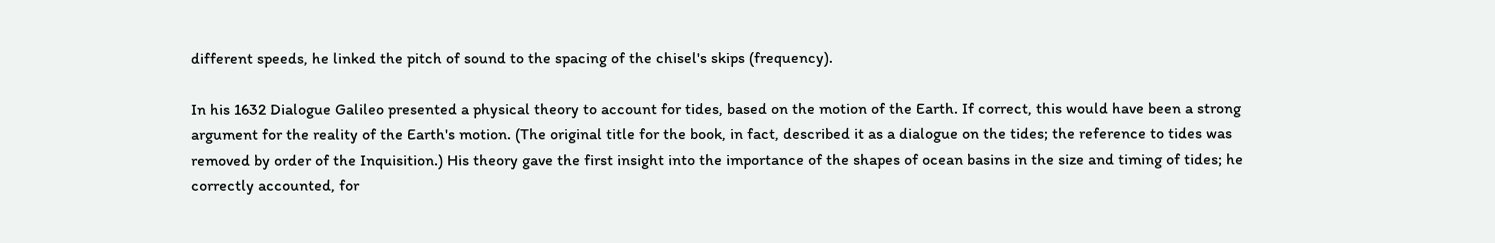different speeds, he linked the pitch of sound to the spacing of the chisel's skips (frequency).

In his 1632 Dialogue Galileo presented a physical theory to account for tides, based on the motion of the Earth. If correct, this would have been a strong argument for the reality of the Earth's motion. (The original title for the book, in fact, described it as a dialogue on the tides; the reference to tides was removed by order of the Inquisition.) His theory gave the first insight into the importance of the shapes of ocean basins in the size and timing of tides; he correctly accounted, for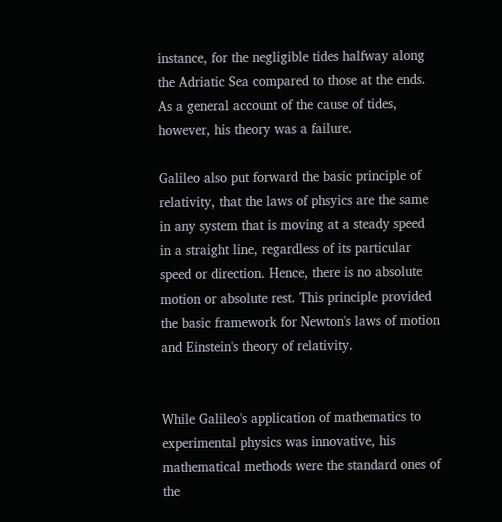instance, for the negligible tides halfway along the Adriatic Sea compared to those at the ends. As a general account of the cause of tides, however, his theory was a failure.

Galileo also put forward the basic principle of relativity, that the laws of phsyics are the same in any system that is moving at a steady speed in a straight line, regardless of its particular speed or direction. Hence, there is no absolute motion or absolute rest. This principle provided the basic framework for Newton's laws of motion and Einstein's theory of relativity.


While Galileo's application of mathematics to experimental physics was innovative, his mathematical methods were the standard ones of the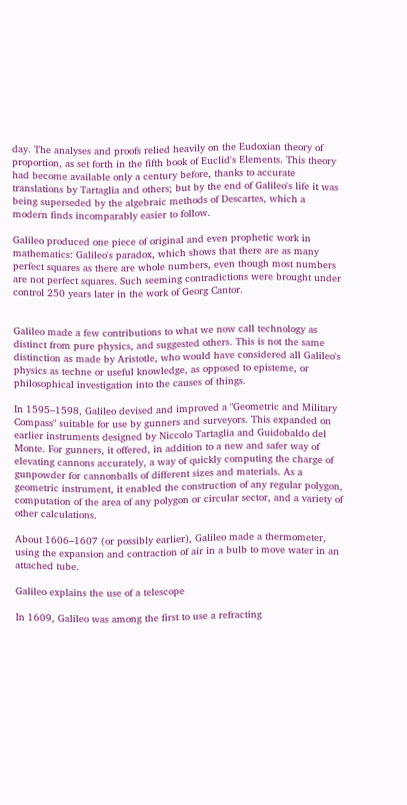day. The analyses and proofs relied heavily on the Eudoxian theory of proportion, as set forth in the fifth book of Euclid's Elements. This theory had become available only a century before, thanks to accurate translations by Tartaglia and others; but by the end of Galileo's life it was being superseded by the algebraic methods of Descartes, which a modern finds incomparably easier to follow.

Galileo produced one piece of original and even prophetic work in mathematics: Galileo's paradox, which shows that there are as many perfect squares as there are whole numbers, even though most numbers are not perfect squares. Such seeming contradictions were brought under control 250 years later in the work of Georg Cantor.


Galileo made a few contributions to what we now call technology as distinct from pure physics, and suggested others. This is not the same distinction as made by Aristotle, who would have considered all Galileo's physics as techne or useful knowledge, as opposed to episteme, or philosophical investigation into the causes of things.

In 1595–1598, Galileo devised and improved a "Geometric and Military Compass" suitable for use by gunners and surveyors. This expanded on earlier instruments designed by Niccolo Tartaglia and Guidobaldo del Monte. For gunners, it offered, in addition to a new and safer way of elevating cannons accurately, a way of quickly computing the charge of gunpowder for cannonballs of different sizes and materials. As a geometric instrument, it enabled the construction of any regular polygon, computation of the area of any polygon or circular sector, and a variety of other calculations.

About 1606–1607 (or possibly earlier), Galileo made a thermometer, using the expansion and contraction of air in a bulb to move water in an attached tube.

Galileo explains the use of a telescope

In 1609, Galileo was among the first to use a refracting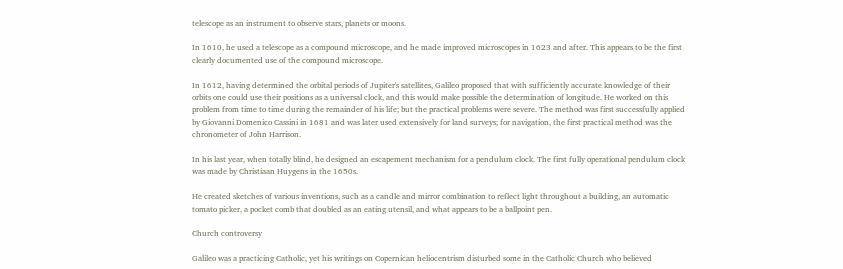telescope as an instrument to observe stars, planets or moons.

In 1610, he used a telescope as a compound microscope, and he made improved microscopes in 1623 and after. This appears to be the first clearly documented use of the compound microscope.

In 1612, having determined the orbital periods of Jupiter's satellites, Galileo proposed that with sufficiently accurate knowledge of their orbits one could use their positions as a universal clock, and this would make possible the determination of longitude. He worked on this problem from time to time during the remainder of his life; but the practical problems were severe. The method was first successfully applied by Giovanni Domenico Cassini in 1681 and was later used extensively for land surveys; for navigation, the first practical method was the chronometer of John Harrison.

In his last year, when totally blind, he designed an escapement mechanism for a pendulum clock. The first fully operational pendulum clock was made by Christiaan Huygens in the 1650s.

He created sketches of various inventions, such as a candle and mirror combination to reflect light throughout a building, an automatic tomato picker, a pocket comb that doubled as an eating utensil, and what appears to be a ballpoint pen.

Church controversy

Galileo was a practicing Catholic, yet his writings on Copernican heliocentrism disturbed some in the Catholic Church who believed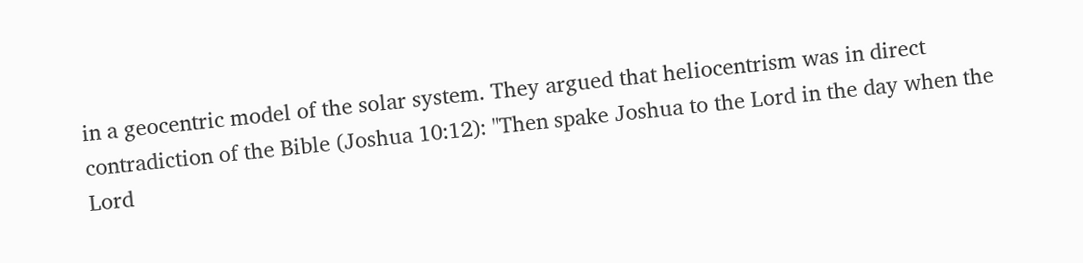in a geocentric model of the solar system. They argued that heliocentrism was in direct contradiction of the Bible (Joshua 10:12): "Then spake Joshua to the Lord in the day when the Lord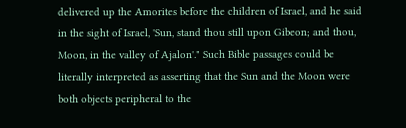delivered up the Amorites before the children of Israel, and he said in the sight of Israel, 'Sun, stand thou still upon Gibeon; and thou, Moon, in the valley of Ajalon'." Such Bible passages could be literally interpreted as asserting that the Sun and the Moon were both objects peripheral to the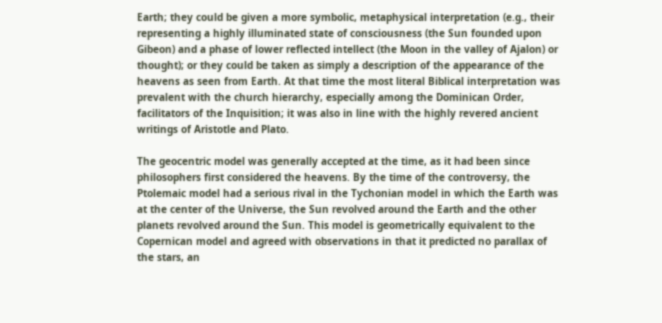Earth; they could be given a more symbolic, metaphysical interpretation (e.g., their representing a highly illuminated state of consciousness (the Sun founded upon Gibeon) and a phase of lower reflected intellect (the Moon in the valley of Ajalon) or thought); or they could be taken as simply a description of the appearance of the heavens as seen from Earth. At that time the most literal Biblical interpretation was prevalent with the church hierarchy, especially among the Dominican Order, facilitators of the Inquisition; it was also in line with the highly revered ancient writings of Aristotle and Plato.

The geocentric model was generally accepted at the time, as it had been since philosophers first considered the heavens. By the time of the controversy, the Ptolemaic model had a serious rival in the Tychonian model in which the Earth was at the center of the Universe, the Sun revolved around the Earth and the other planets revolved around the Sun. This model is geometrically equivalent to the Copernican model and agreed with observations in that it predicted no parallax of the stars, an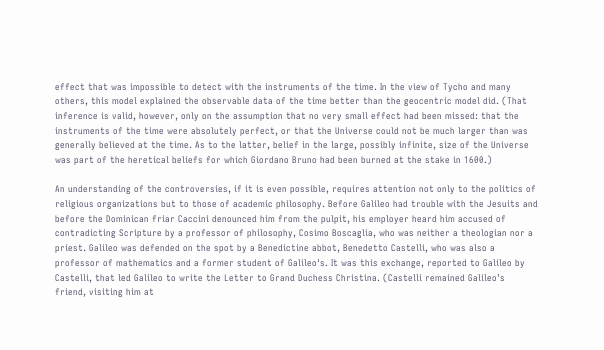effect that was impossible to detect with the instruments of the time. In the view of Tycho and many others, this model explained the observable data of the time better than the geocentric model did. (That inference is valid, however, only on the assumption that no very small effect had been missed: that the instruments of the time were absolutely perfect, or that the Universe could not be much larger than was generally believed at the time. As to the latter, belief in the large, possibly infinite, size of the Universe was part of the heretical beliefs for which Giordano Bruno had been burned at the stake in 1600.)

An understanding of the controversies, if it is even possible, requires attention not only to the politics of religious organizations but to those of academic philosophy. Before Galileo had trouble with the Jesuits and before the Dominican friar Caccini denounced him from the pulpit, his employer heard him accused of contradicting Scripture by a professor of philosophy, Cosimo Boscaglia, who was neither a theologian nor a priest. Galileo was defended on the spot by a Benedictine abbot, Benedetto Castelli, who was also a professor of mathematics and a former student of Galileo's. It was this exchange, reported to Galileo by Castelli, that led Galileo to write the Letter to Grand Duchess Christina. (Castelli remained Galileo's friend, visiting him at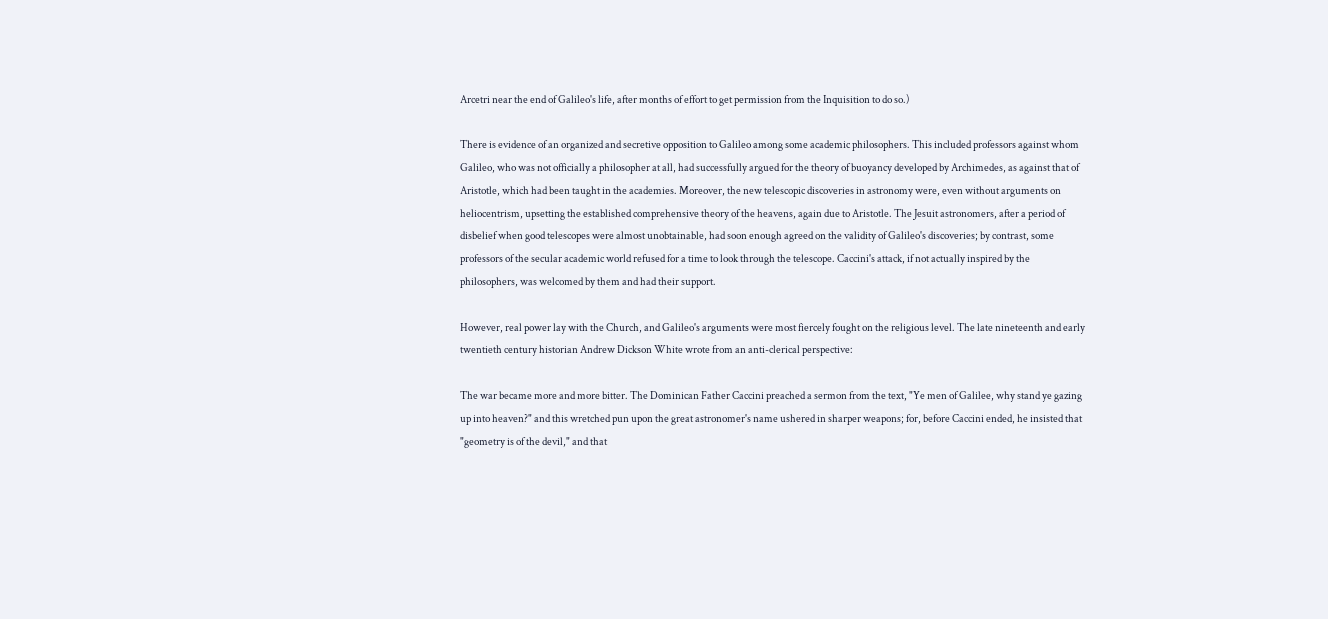Arcetri near the end of Galileo's life, after months of effort to get permission from the Inquisition to do so.)

There is evidence of an organized and secretive opposition to Galileo among some academic philosophers. This included professors against whom Galileo, who was not officially a philosopher at all, had successfully argued for the theory of buoyancy developed by Archimedes, as against that of Aristotle, which had been taught in the academies. Moreover, the new telescopic discoveries in astronomy were, even without arguments on heliocentrism, upsetting the established comprehensive theory of the heavens, again due to Aristotle. The Jesuit astronomers, after a period of disbelief when good telescopes were almost unobtainable, had soon enough agreed on the validity of Galileo's discoveries; by contrast, some professors of the secular academic world refused for a time to look through the telescope. Caccini's attack, if not actually inspired by the philosophers, was welcomed by them and had their support.

However, real power lay with the Church, and Galileo's arguments were most fiercely fought on the religious level. The late nineteenth and early twentieth century historian Andrew Dickson White wrote from an anti-clerical perspective:

The war became more and more bitter. The Dominican Father Caccini preached a sermon from the text, "Ye men of Galilee, why stand ye gazing up into heaven?" and this wretched pun upon the great astronomer's name ushered in sharper weapons; for, before Caccini ended, he insisted that "geometry is of the devil," and that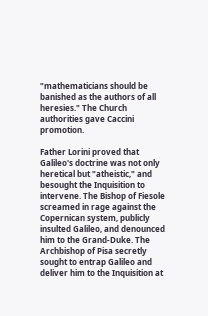"mathematicians should be banished as the authors of all heresies." The Church authorities gave Caccini promotion.

Father Lorini proved that Galileo's doctrine was not only heretical but "atheistic," and besought the Inquisition to intervene. The Bishop of Fiesole screamed in rage against the Copernican system, publicly insulted Galileo, and denounced him to the Grand-Duke. The Archbishop of Pisa secretly sought to entrap Galileo and deliver him to the Inquisition at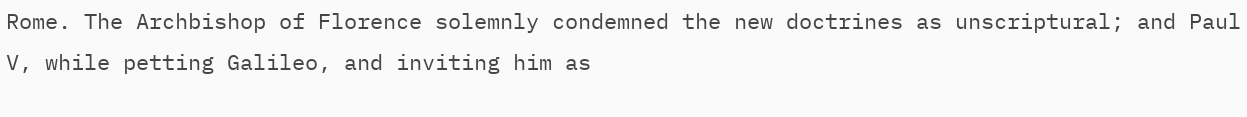Rome. The Archbishop of Florence solemnly condemned the new doctrines as unscriptural; and Paul V, while petting Galileo, and inviting him as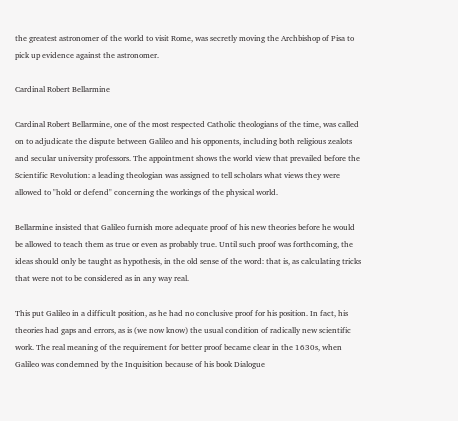the greatest astronomer of the world to visit Rome, was secretly moving the Archbishop of Pisa to pick up evidence against the astronomer.

Cardinal Robert Bellarmine

Cardinal Robert Bellarmine, one of the most respected Catholic theologians of the time, was called on to adjudicate the dispute between Galileo and his opponents, including both religious zealots and secular university professors. The appointment shows the world view that prevailed before the Scientific Revolution: a leading theologian was assigned to tell scholars what views they were allowed to "hold or defend" concerning the workings of the physical world.

Bellarmine insisted that Galileo furnish more adequate proof of his new theories before he would be allowed to teach them as true or even as probably true. Until such proof was forthcoming, the ideas should only be taught as hypothesis, in the old sense of the word: that is, as calculating tricks that were not to be considered as in any way real.

This put Galileo in a difficult position, as he had no conclusive proof for his position. In fact, his theories had gaps and errors, as is (we now know) the usual condition of radically new scientific work. The real meaning of the requirement for better proof became clear in the 1630s, when Galileo was condemned by the Inquisition because of his book Dialogue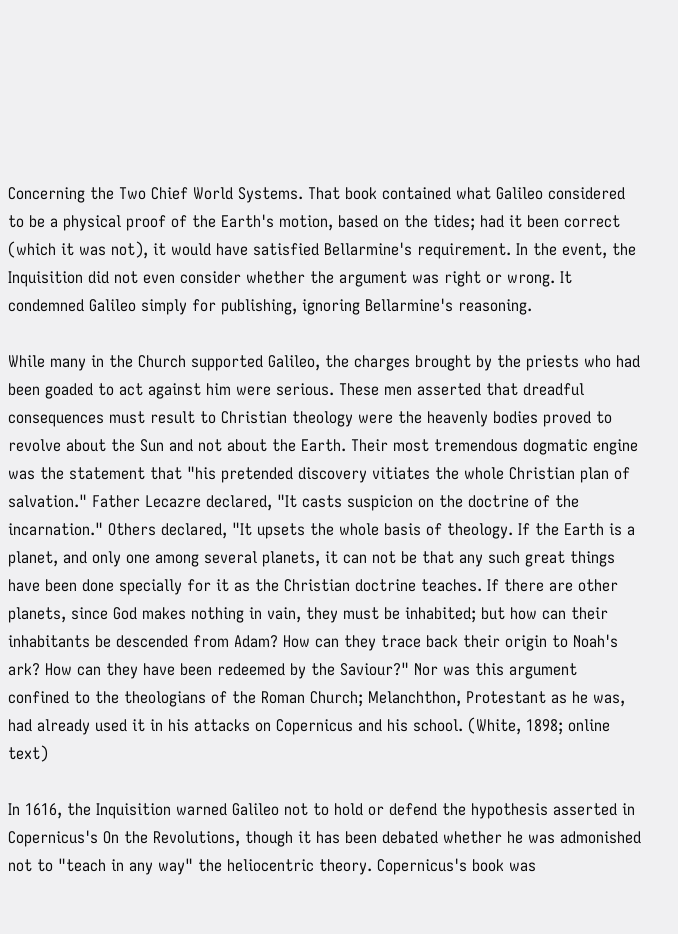Concerning the Two Chief World Systems. That book contained what Galileo considered to be a physical proof of the Earth's motion, based on the tides; had it been correct (which it was not), it would have satisfied Bellarmine's requirement. In the event, the Inquisition did not even consider whether the argument was right or wrong. It condemned Galileo simply for publishing, ignoring Bellarmine's reasoning.

While many in the Church supported Galileo, the charges brought by the priests who had been goaded to act against him were serious. These men asserted that dreadful consequences must result to Christian theology were the heavenly bodies proved to revolve about the Sun and not about the Earth. Their most tremendous dogmatic engine was the statement that "his pretended discovery vitiates the whole Christian plan of salvation." Father Lecazre declared, "It casts suspicion on the doctrine of the incarnation." Others declared, "It upsets the whole basis of theology. If the Earth is a planet, and only one among several planets, it can not be that any such great things have been done specially for it as the Christian doctrine teaches. If there are other planets, since God makes nothing in vain, they must be inhabited; but how can their inhabitants be descended from Adam? How can they trace back their origin to Noah's ark? How can they have been redeemed by the Saviour?" Nor was this argument confined to the theologians of the Roman Church; Melanchthon, Protestant as he was, had already used it in his attacks on Copernicus and his school. (White, 1898; online text)

In 1616, the Inquisition warned Galileo not to hold or defend the hypothesis asserted in Copernicus's On the Revolutions, though it has been debated whether he was admonished not to "teach in any way" the heliocentric theory. Copernicus's book was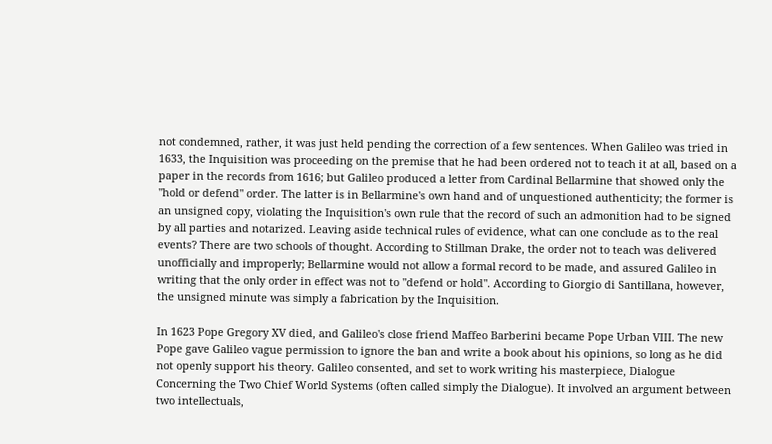not condemned, rather, it was just held pending the correction of a few sentences. When Galileo was tried in 1633, the Inquisition was proceeding on the premise that he had been ordered not to teach it at all, based on a paper in the records from 1616; but Galileo produced a letter from Cardinal Bellarmine that showed only the "hold or defend" order. The latter is in Bellarmine's own hand and of unquestioned authenticity; the former is an unsigned copy, violating the Inquisition's own rule that the record of such an admonition had to be signed by all parties and notarized. Leaving aside technical rules of evidence, what can one conclude as to the real events? There are two schools of thought. According to Stillman Drake, the order not to teach was delivered unofficially and improperly; Bellarmine would not allow a formal record to be made, and assured Galileo in writing that the only order in effect was not to "defend or hold". According to Giorgio di Santillana, however, the unsigned minute was simply a fabrication by the Inquisition.

In 1623 Pope Gregory XV died, and Galileo's close friend Maffeo Barberini became Pope Urban VIII. The new Pope gave Galileo vague permission to ignore the ban and write a book about his opinions, so long as he did not openly support his theory. Galileo consented, and set to work writing his masterpiece, Dialogue Concerning the Two Chief World Systems (often called simply the Dialogue). It involved an argument between two intellectuals,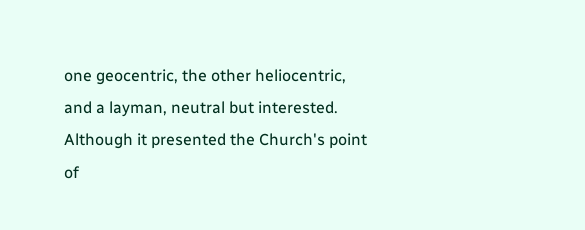one geocentric, the other heliocentric, and a layman, neutral but interested. Although it presented the Church's point of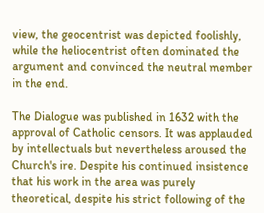view, the geocentrist was depicted foolishly, while the heliocentrist often dominated the argument and convinced the neutral member in the end.

The Dialogue was published in 1632 with the approval of Catholic censors. It was applauded by intellectuals but nevertheless aroused the Church's ire. Despite his continued insistence that his work in the area was purely theoretical, despite his strict following of the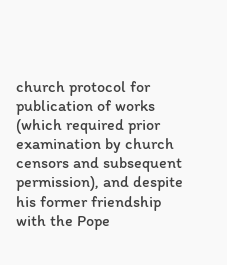church protocol for publication of works (which required prior examination by church censors and subsequent permission), and despite his former friendship with the Pope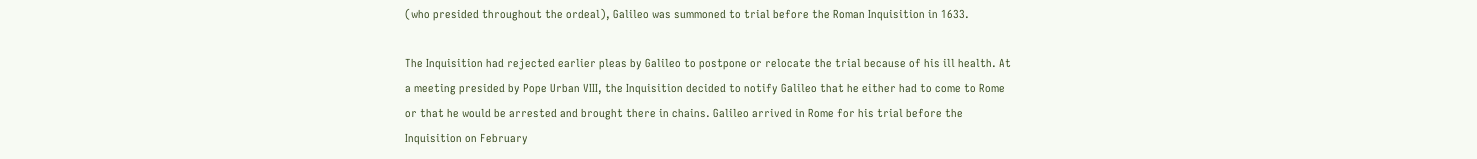(who presided throughout the ordeal), Galileo was summoned to trial before the Roman Inquisition in 1633.

The Inquisition had rejected earlier pleas by Galileo to postpone or relocate the trial because of his ill health. At a meeting presided by Pope Urban VIII, the Inquisition decided to notify Galileo that he either had to come to Rome or that he would be arrested and brought there in chains. Galileo arrived in Rome for his trial before the Inquisition on February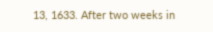13, 1633. After two weeks in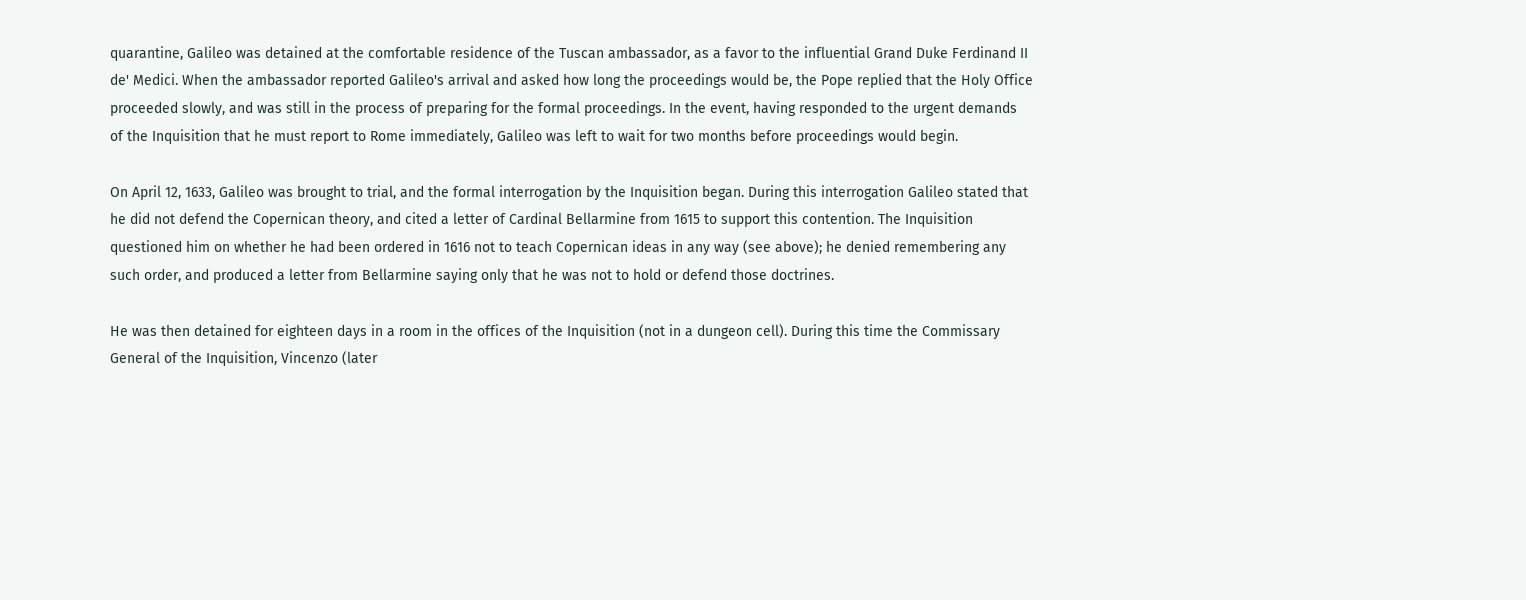quarantine, Galileo was detained at the comfortable residence of the Tuscan ambassador, as a favor to the influential Grand Duke Ferdinand II de' Medici. When the ambassador reported Galileo's arrival and asked how long the proceedings would be, the Pope replied that the Holy Office proceeded slowly, and was still in the process of preparing for the formal proceedings. In the event, having responded to the urgent demands of the Inquisition that he must report to Rome immediately, Galileo was left to wait for two months before proceedings would begin.

On April 12, 1633, Galileo was brought to trial, and the formal interrogation by the Inquisition began. During this interrogation Galileo stated that he did not defend the Copernican theory, and cited a letter of Cardinal Bellarmine from 1615 to support this contention. The Inquisition questioned him on whether he had been ordered in 1616 not to teach Copernican ideas in any way (see above); he denied remembering any such order, and produced a letter from Bellarmine saying only that he was not to hold or defend those doctrines.

He was then detained for eighteen days in a room in the offices of the Inquisition (not in a dungeon cell). During this time the Commissary General of the Inquisition, Vincenzo (later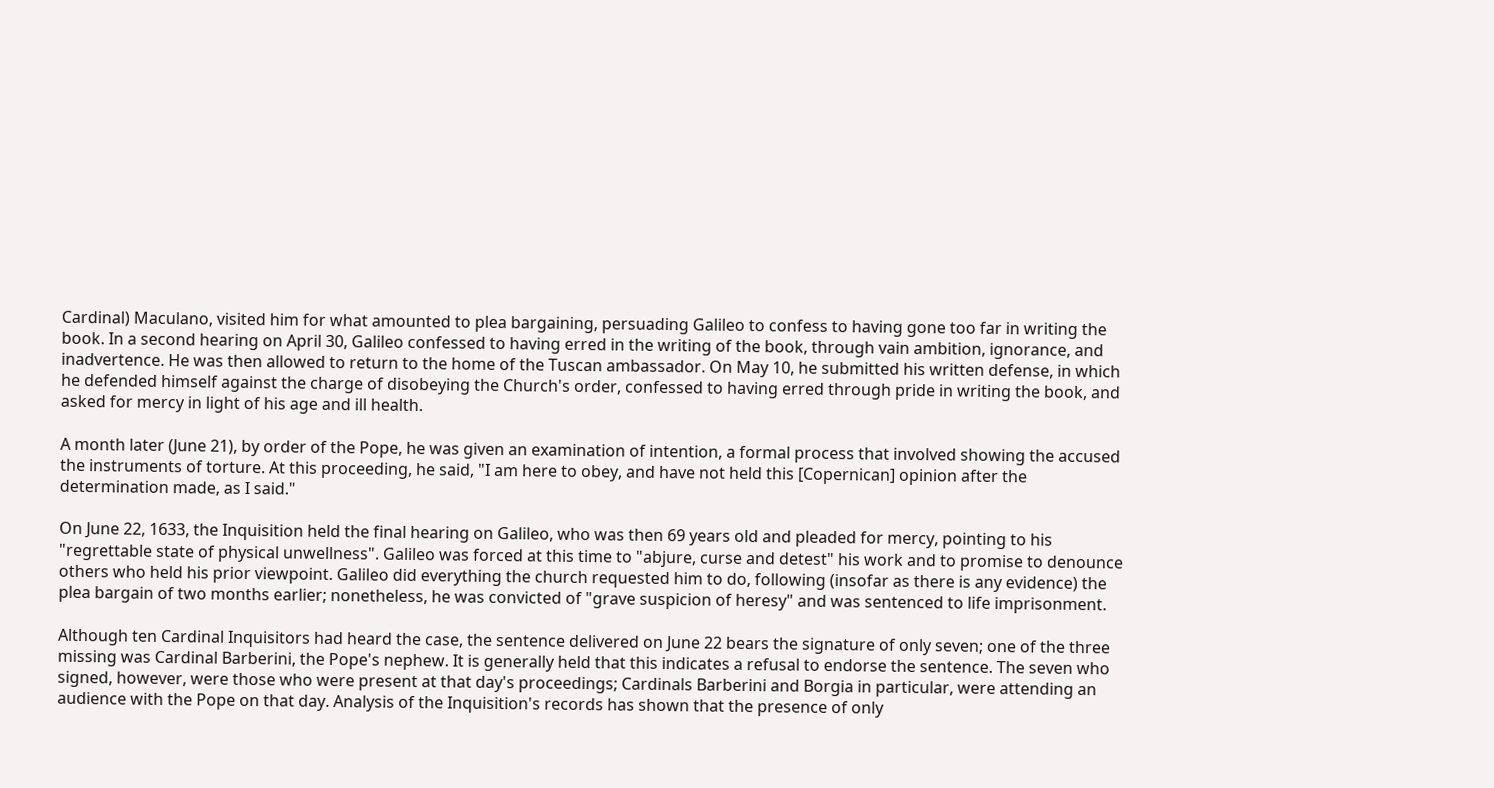Cardinal) Maculano, visited him for what amounted to plea bargaining, persuading Galileo to confess to having gone too far in writing the book. In a second hearing on April 30, Galileo confessed to having erred in the writing of the book, through vain ambition, ignorance, and inadvertence. He was then allowed to return to the home of the Tuscan ambassador. On May 10, he submitted his written defense, in which he defended himself against the charge of disobeying the Church's order, confessed to having erred through pride in writing the book, and asked for mercy in light of his age and ill health.

A month later (June 21), by order of the Pope, he was given an examination of intention, a formal process that involved showing the accused the instruments of torture. At this proceeding, he said, "I am here to obey, and have not held this [Copernican] opinion after the determination made, as I said."

On June 22, 1633, the Inquisition held the final hearing on Galileo, who was then 69 years old and pleaded for mercy, pointing to his "regrettable state of physical unwellness". Galileo was forced at this time to "abjure, curse and detest" his work and to promise to denounce others who held his prior viewpoint. Galileo did everything the church requested him to do, following (insofar as there is any evidence) the plea bargain of two months earlier; nonetheless, he was convicted of "grave suspicion of heresy" and was sentenced to life imprisonment.

Although ten Cardinal Inquisitors had heard the case, the sentence delivered on June 22 bears the signature of only seven; one of the three missing was Cardinal Barberini, the Pope's nephew. It is generally held that this indicates a refusal to endorse the sentence. The seven who signed, however, were those who were present at that day's proceedings; Cardinals Barberini and Borgia in particular, were attending an audience with the Pope on that day. Analysis of the Inquisition's records has shown that the presence of only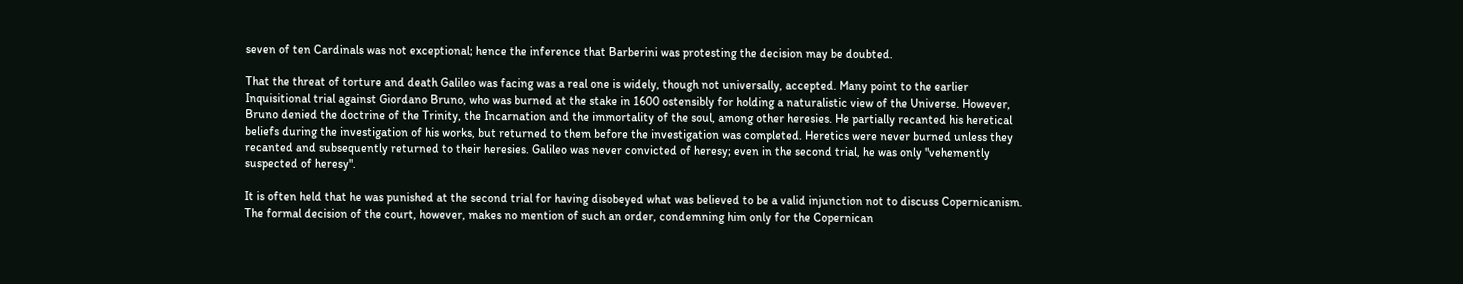seven of ten Cardinals was not exceptional; hence the inference that Barberini was protesting the decision may be doubted.

That the threat of torture and death Galileo was facing was a real one is widely, though not universally, accepted. Many point to the earlier Inquisitional trial against Giordano Bruno, who was burned at the stake in 1600 ostensibly for holding a naturalistic view of the Universe. However, Bruno denied the doctrine of the Trinity, the Incarnation and the immortality of the soul, among other heresies. He partially recanted his heretical beliefs during the investigation of his works, but returned to them before the investigation was completed. Heretics were never burned unless they recanted and subsequently returned to their heresies. Galileo was never convicted of heresy; even in the second trial, he was only "vehemently suspected of heresy".

It is often held that he was punished at the second trial for having disobeyed what was believed to be a valid injunction not to discuss Copernicanism. The formal decision of the court, however, makes no mention of such an order, condemning him only for the Copernican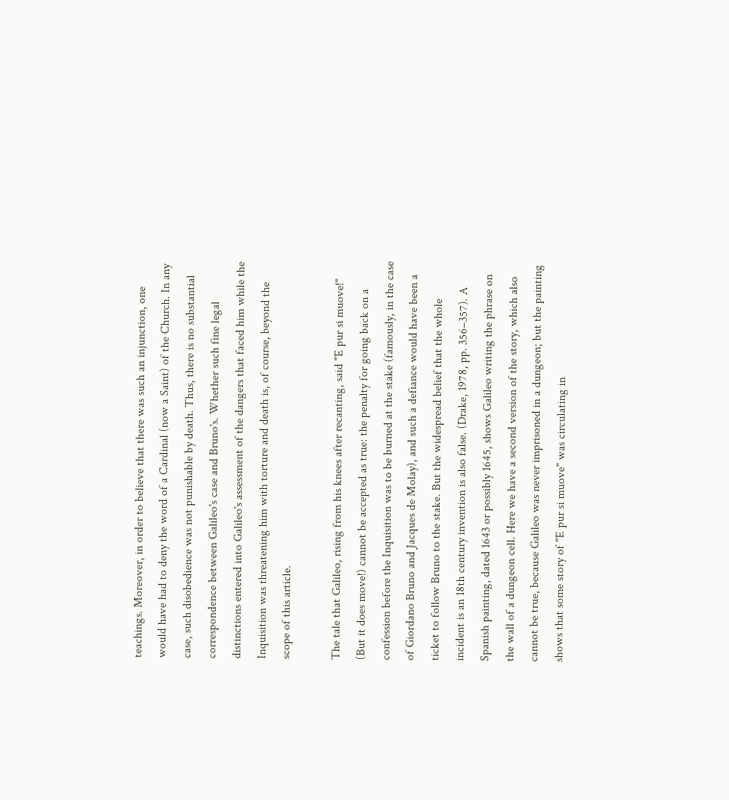teachings. Moreover, in order to believe that there was such an injunction, one would have had to deny the word of a Cardinal (now a Saint) of the Church. In any case, such disobedience was not punishable by death. Thus, there is no substantial correspondence between Galileo's case and Bruno's. Whether such fine legal distinctions entered into Galileo's assessment of the dangers that faced him while the Inquisition was threatening him with torture and death is, of course, beyond the scope of this article.

The tale that Galileo, rising from his knees after recanting, said "E pur si muove!" (But it does move!) cannot be accepted as true: the penalty for going back on a confession before the Inquisition was to be burned at the stake (famously, in the case of Giordano Bruno and Jacques de Molay), and such a defiance would have been a ticket to follow Bruno to the stake. But the widespread belief that the whole incident is an 18th century invention is also false. (Drake, 1978, pp. 356–357). A Spanish painting, dated 1643 or possibly 1645, shows Galileo writing the phrase on the wall of a dungeon cell. Here we have a second version of the story, which also cannot be true, because Galileo was never imprisoned in a dungeon; but the painting shows that some story of "E pur si muove" was circulating in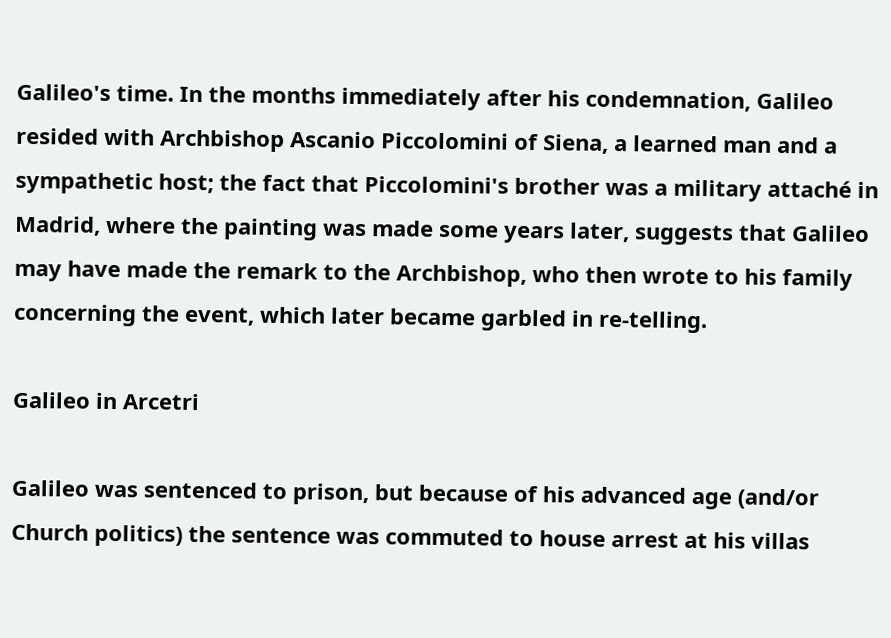Galileo's time. In the months immediately after his condemnation, Galileo resided with Archbishop Ascanio Piccolomini of Siena, a learned man and a sympathetic host; the fact that Piccolomini's brother was a military attaché in Madrid, where the painting was made some years later, suggests that Galileo may have made the remark to the Archbishop, who then wrote to his family concerning the event, which later became garbled in re-telling.

Galileo in Arcetri

Galileo was sentenced to prison, but because of his advanced age (and/or Church politics) the sentence was commuted to house arrest at his villas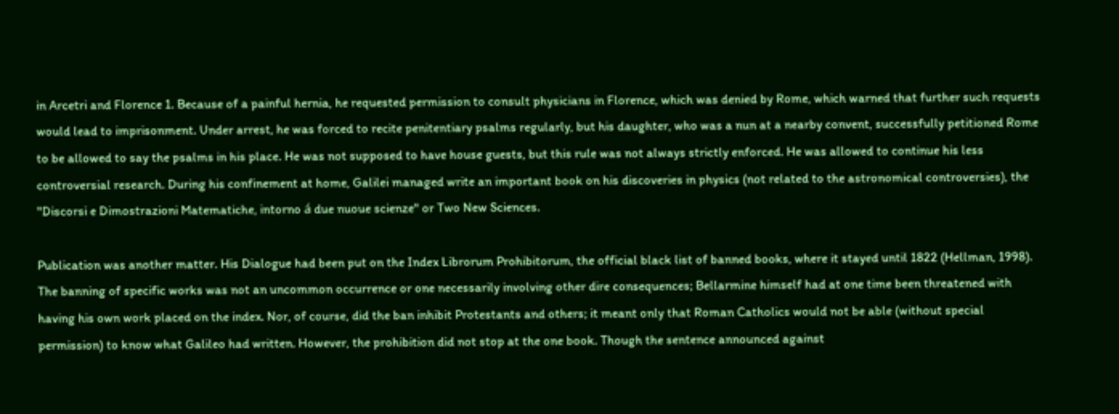in Arcetri and Florence 1. Because of a painful hernia, he requested permission to consult physicians in Florence, which was denied by Rome, which warned that further such requests would lead to imprisonment. Under arrest, he was forced to recite penitentiary psalms regularly, but his daughter, who was a nun at a nearby convent, successfully petitioned Rome to be allowed to say the psalms in his place. He was not supposed to have house guests, but this rule was not always strictly enforced. He was allowed to continue his less controversial research. During his confinement at home, Galilei managed write an important book on his discoveries in physics (not related to the astronomical controversies), the "Discorsi e Dimostrazioni Matematiche, intorno á due nuoue scienze" or Two New Sciences.

Publication was another matter. His Dialogue had been put on the Index Librorum Prohibitorum, the official black list of banned books, where it stayed until 1822 (Hellman, 1998). The banning of specific works was not an uncommon occurrence or one necessarily involving other dire consequences; Bellarmine himself had at one time been threatened with having his own work placed on the index. Nor, of course, did the ban inhibit Protestants and others; it meant only that Roman Catholics would not be able (without special permission) to know what Galileo had written. However, the prohibition did not stop at the one book. Though the sentence announced against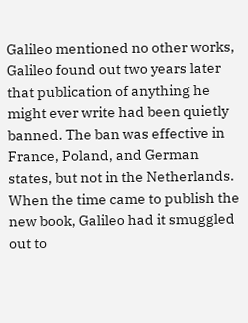Galileo mentioned no other works, Galileo found out two years later that publication of anything he might ever write had been quietly banned. The ban was effective in France, Poland, and German states, but not in the Netherlands. When the time came to publish the new book, Galileo had it smuggled out to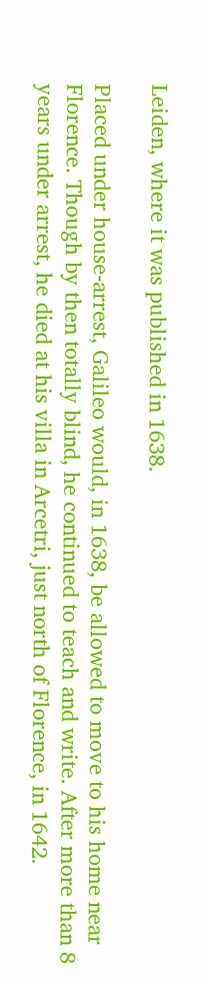Leiden, where it was published in 1638.

Placed under house-arrest, Galileo would, in 1638, be allowed to move to his home near Florence. Though by then totally blind, he continued to teach and write. After more than 8 years under arrest, he died at his villa in Arcetri, just north of Florence, in 1642.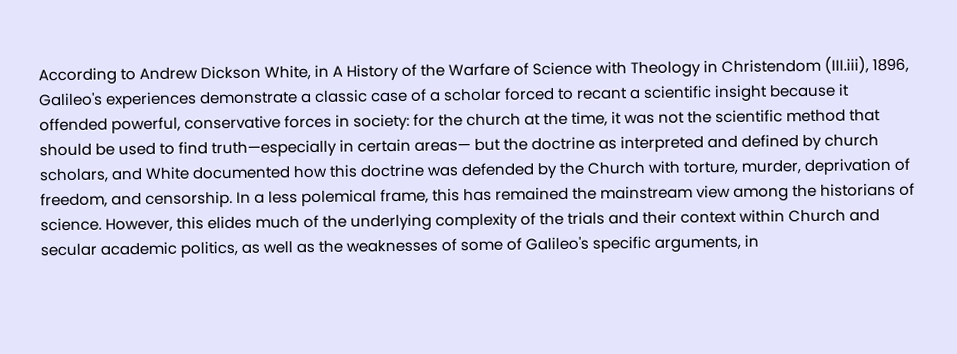According to Andrew Dickson White, in A History of the Warfare of Science with Theology in Christendom (III.iii), 1896, Galileo's experiences demonstrate a classic case of a scholar forced to recant a scientific insight because it offended powerful, conservative forces in society: for the church at the time, it was not the scientific method that should be used to find truth—especially in certain areas— but the doctrine as interpreted and defined by church scholars, and White documented how this doctrine was defended by the Church with torture, murder, deprivation of freedom, and censorship. In a less polemical frame, this has remained the mainstream view among the historians of science. However, this elides much of the underlying complexity of the trials and their context within Church and secular academic politics, as well as the weaknesses of some of Galileo's specific arguments, in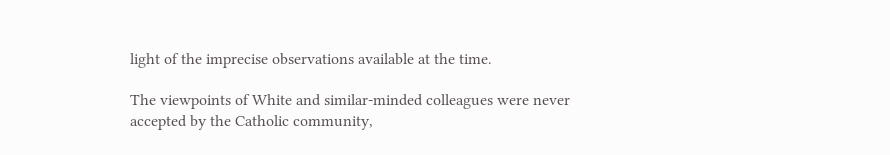light of the imprecise observations available at the time.

The viewpoints of White and similar-minded colleagues were never accepted by the Catholic community,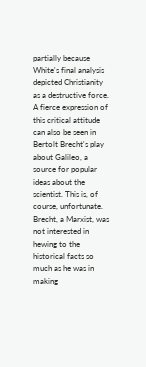partially because White's final analysis depicted Christianity as a destructive force. A fierce expression of this critical attitude can also be seen in Bertolt Brecht's play about Galileo, a source for popular ideas about the scientist. This is, of course, unfortunate. Brecht, a Marxist, was not interested in hewing to the historical facts so much as he was in making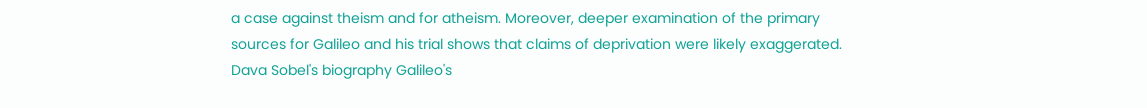a case against theism and for atheism. Moreover, deeper examination of the primary sources for Galileo and his trial shows that claims of deprivation were likely exaggerated. Dava Sobel's biography Galileo's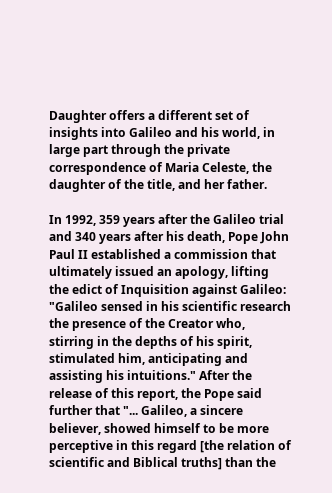Daughter offers a different set of insights into Galileo and his world, in large part through the private correspondence of Maria Celeste, the daughter of the title, and her father.

In 1992, 359 years after the Galileo trial and 340 years after his death, Pope John Paul II established a commission that ultimately issued an apology, lifting the edict of Inquisition against Galileo: "Galileo sensed in his scientific research the presence of the Creator who, stirring in the depths of his spirit, stimulated him, anticipating and assisting his intuitions." After the release of this report, the Pope said further that "... Galileo, a sincere believer, showed himself to be more perceptive in this regard [the relation of scientific and Biblical truths] than the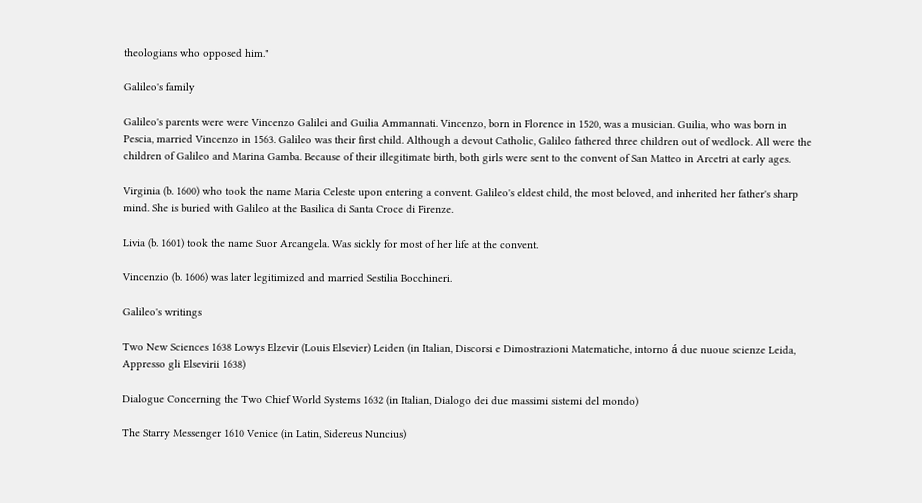theologians who opposed him."

Galileo's family

Galileo's parents were were Vincenzo Galilei and Guilia Ammannati. Vincenzo, born in Florence in 1520, was a musician. Guilia, who was born in Pescia, married Vincenzo in 1563. Galileo was their first child. Although a devout Catholic, Galileo fathered three children out of wedlock. All were the children of Galileo and Marina Gamba. Because of their illegitimate birth, both girls were sent to the convent of San Matteo in Arcetri at early ages.

Virginia (b. 1600) who took the name Maria Celeste upon entering a convent. Galileo's eldest child, the most beloved, and inherited her father's sharp mind. She is buried with Galileo at the Basilica di Santa Croce di Firenze.

Livia (b. 1601) took the name Suor Arcangela. Was sickly for most of her life at the convent.

Vincenzio (b. 1606) was later legitimized and married Sestilia Bocchineri.

Galileo's writings

Two New Sciences 1638 Lowys Elzevir (Louis Elsevier) Leiden (in Italian, Discorsi e Dimostrazioni Matematiche, intorno á due nuoue scienze Leida, Appresso gli Elsevirii 1638)

Dialogue Concerning the Two Chief World Systems 1632 (in Italian, Dialogo dei due massimi sistemi del mondo)

The Starry Messenger 1610 Venice (in Latin, Sidereus Nuncius)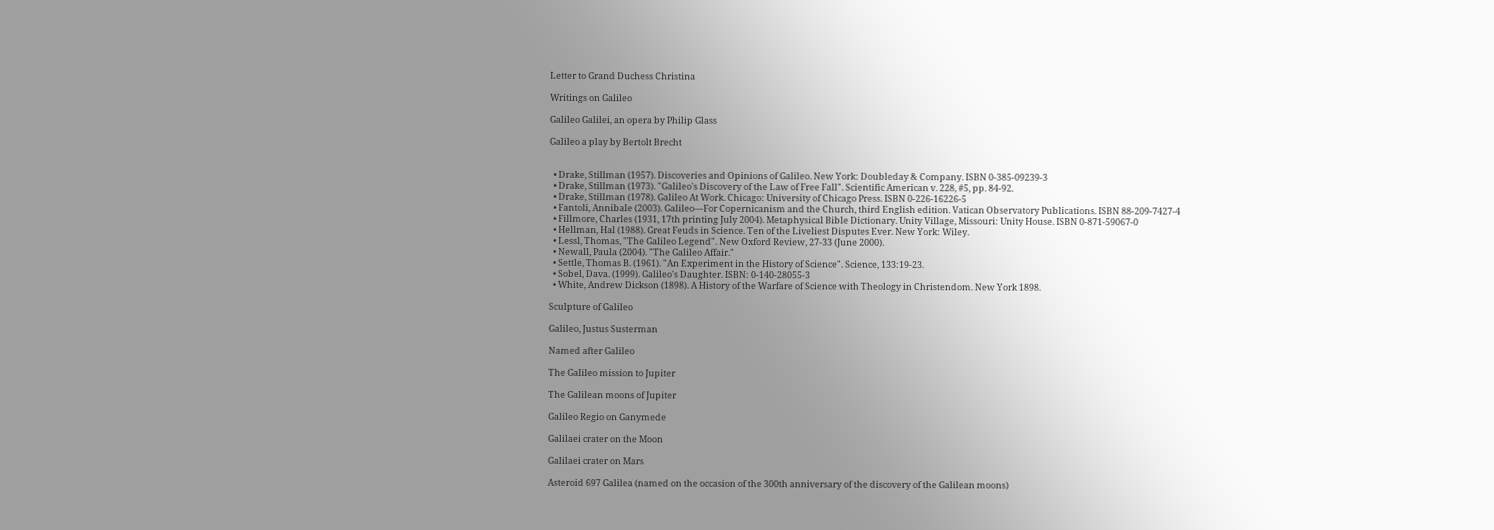Letter to Grand Duchess Christina

Writings on Galileo

Galileo Galilei, an opera by Philip Glass

Galileo a play by Bertolt Brecht


  • Drake, Stillman (1957). Discoveries and Opinions of Galileo. New York: Doubleday & Company. ISBN 0-385-09239-3
  • Drake, Stillman (1973). "Galileo's Discovery of the Law of Free Fall". Scientific American v. 228, #5, pp. 84-92.
  • Drake, Stillman (1978). Galileo At Work. Chicago: University of Chicago Press. ISBN 0-226-16226-5
  • Fantoli, Annibale (2003). Galileo—For Copernicanism and the Church, third English edition. Vatican Observatory Publications. ISBN 88-209-7427-4
  • Fillmore, Charles (1931, 17th printing July 2004). Metaphysical Bible Dictionary. Unity Village, Missouri: Unity House. ISBN 0-871-59067-0
  • Hellman, Hal (1988). Great Feuds in Science. Ten of the Liveliest Disputes Ever. New York: Wiley.
  • Lessl, Thomas, "The Galileo Legend". New Oxford Review, 27-33 (June 2000).
  • Newall, Paula (2004). "The Galileo Affair."
  • Settle, Thomas B. (1961). "An Experiment in the History of Science". Science, 133:19-23.
  • Sobel, Dava. (1999). Galileo's Daughter. ISBN: 0-140-28055-3
  • White, Andrew Dickson (1898). A History of the Warfare of Science with Theology in Christendom. New York 1898.

Sculpture of Galileo

Galileo, Justus Susterman

Named after Galileo

The Galileo mission to Jupiter

The Galilean moons of Jupiter

Galileo Regio on Ganymede

Galilaei crater on the Moon

Galilaei crater on Mars

Asteroid 697 Galilea (named on the occasion of the 300th anniversary of the discovery of the Galilean moons)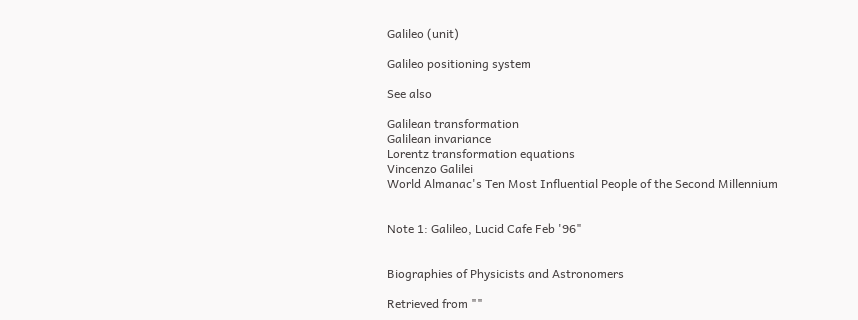Galileo (unit)

Galileo positioning system

See also

Galilean transformation
Galilean invariance
Lorentz transformation equations
Vincenzo Galilei
World Almanac's Ten Most Influential People of the Second Millennium


Note 1: Galileo, Lucid Cafe Feb '96"


Biographies of Physicists and Astronomers

Retrieved from ""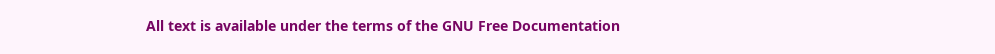All text is available under the terms of the GNU Free Documentation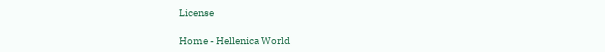License

Home - Hellenica World